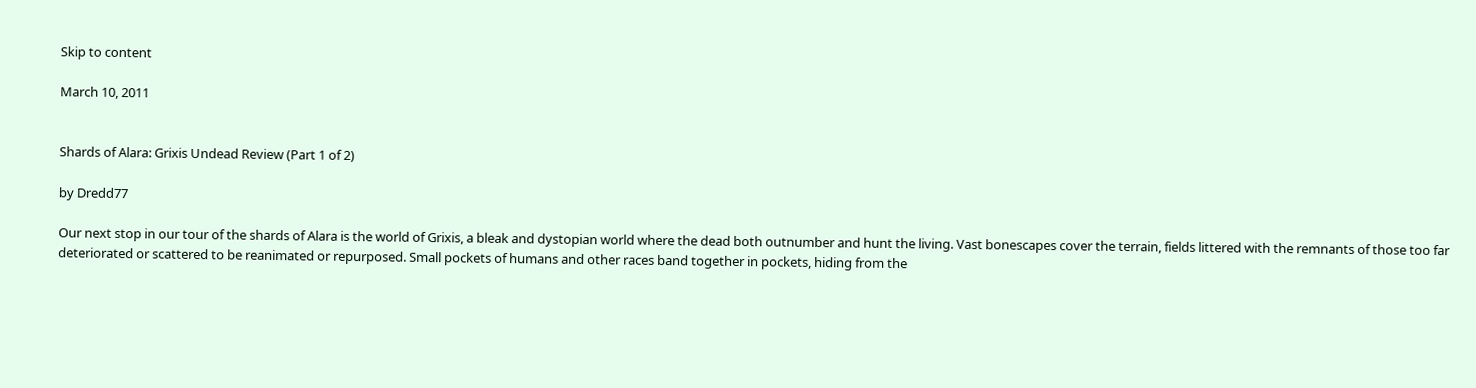Skip to content

March 10, 2011


Shards of Alara: Grixis Undead Review (Part 1 of 2)

by Dredd77

Our next stop in our tour of the shards of Alara is the world of Grixis, a bleak and dystopian world where the dead both outnumber and hunt the living. Vast bonescapes cover the terrain, fields littered with the remnants of those too far deteriorated or scattered to be reanimated or repurposed. Small pockets of humans and other races band together in pockets, hiding from the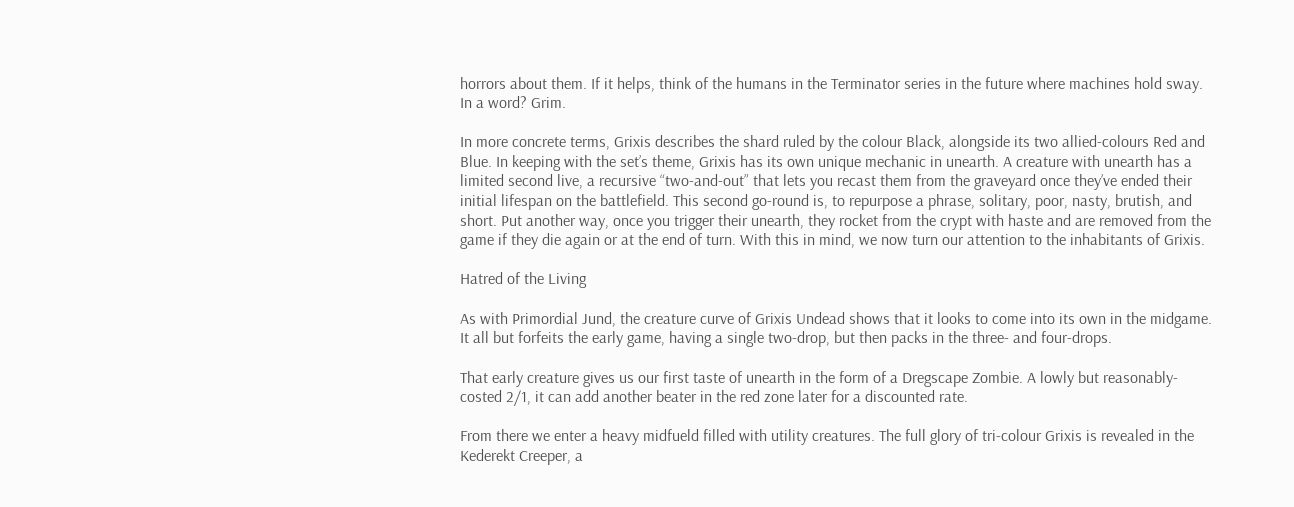horrors about them. If it helps, think of the humans in the Terminator series in the future where machines hold sway. In a word? Grim.

In more concrete terms, Grixis describes the shard ruled by the colour Black, alongside its two allied-colours Red and Blue. In keeping with the set’s theme, Grixis has its own unique mechanic in unearth. A creature with unearth has a limited second live, a recursive “two-and-out” that lets you recast them from the graveyard once they’ve ended their initial lifespan on the battlefield. This second go-round is, to repurpose a phrase, solitary, poor, nasty, brutish, and short. Put another way, once you trigger their unearth, they rocket from the crypt with haste and are removed from the game if they die again or at the end of turn. With this in mind, we now turn our attention to the inhabitants of Grixis.

Hatred of the Living

As with Primordial Jund, the creature curve of Grixis Undead shows that it looks to come into its own in the midgame. It all but forfeits the early game, having a single two-drop, but then packs in the three- and four-drops.

That early creature gives us our first taste of unearth in the form of a Dregscape Zombie. A lowly but reasonably-costed 2/1, it can add another beater in the red zone later for a discounted rate.

From there we enter a heavy midfueld filled with utility creatures. The full glory of tri-colour Grixis is revealed in the Kederekt Creeper, a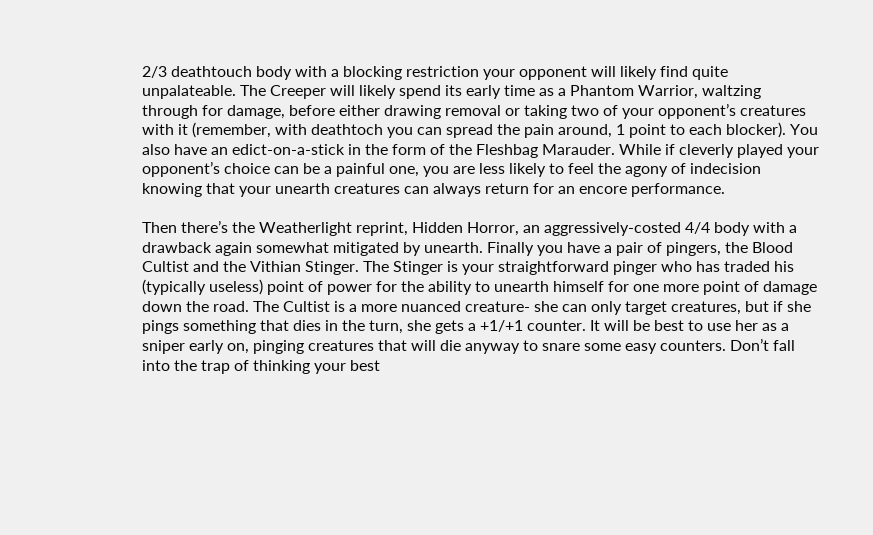2/3 deathtouch body with a blocking restriction your opponent will likely find quite unpalateable. The Creeper will likely spend its early time as a Phantom Warrior, waltzing through for damage, before either drawing removal or taking two of your opponent’s creatures with it (remember, with deathtoch you can spread the pain around, 1 point to each blocker). You also have an edict-on-a-stick in the form of the Fleshbag Marauder. While if cleverly played your opponent’s choice can be a painful one, you are less likely to feel the agony of indecision knowing that your unearth creatures can always return for an encore performance.

Then there’s the Weatherlight reprint, Hidden Horror, an aggressively-costed 4/4 body with a drawback again somewhat mitigated by unearth. Finally you have a pair of pingers, the Blood Cultist and the Vithian Stinger. The Stinger is your straightforward pinger who has traded his (typically useless) point of power for the ability to unearth himself for one more point of damage down the road. The Cultist is a more nuanced creature- she can only target creatures, but if she pings something that dies in the turn, she gets a +1/+1 counter. It will be best to use her as a sniper early on, pinging creatures that will die anyway to snare some easy counters. Don’t fall into the trap of thinking your best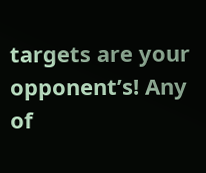targets are your opponent’s! Any of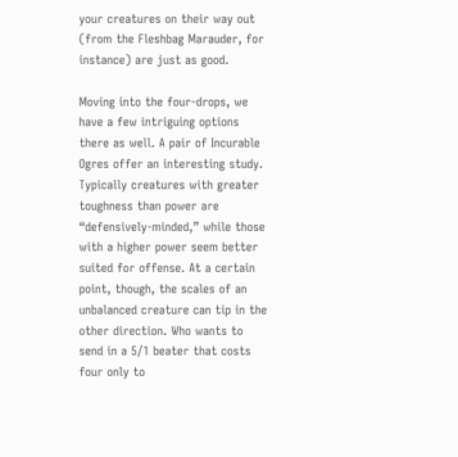your creatures on their way out (from the Fleshbag Marauder, for instance) are just as good.

Moving into the four-drops, we have a few intriguing options there as well. A pair of Incurable Ogres offer an interesting study. Typically creatures with greater toughness than power are “defensively-minded,” while those with a higher power seem better suited for offense. At a certain point, though, the scales of an unbalanced creature can tip in the other direction. Who wants to send in a 5/1 beater that costs four only to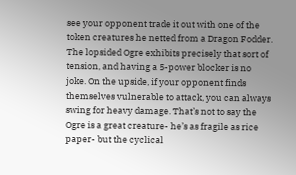see your opponent trade it out with one of the token creatures he netted from a Dragon Fodder. The lopsided Ogre exhibits precisely that sort of tension, and having a 5-power blocker is no joke. On the upside, if your opponent finds themselves vulnerable to attack, you can always swing for heavy damage. That’s not to say the Ogre is a great creature- he’s as fragile as rice paper- but the cyclical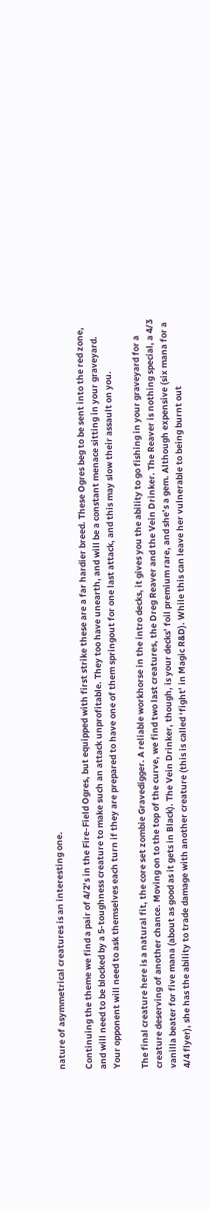nature of asymmetrical creatures is an interesting one.

Continuing the theme we find a pair of 4/2’s in the Fire-Field Ogres, but equipped with first strike these are a far hardier breed. These Ogres beg to be sent into the red zone, and will need to be blocked by a 5-toughness creature to make such an attack unprofitable. They too have unearth, and will be a constant menace sitting in your graveyard. Your opponent will need to ask themselves each turn if they are prepared to have one of them springout for one last attack, and this may slow their assault on you.

The final creature here is a natural fit, the core set zombie Gravedigger. A reliable workhorse in the intro decks, it gives you the ability to go fishing in your graveyard for a creature deserving of another chance. Moving on to the top of the curve, we find two last creatures, the Dreg Reaver and the Vein Drinker. The Reaver is nothing special, a 4/3 vanilla beater for five mana (about as good as it gets in Black). The Vein Drinker, though, is your decks’ foil premium rare, and she’s a gem. Although expensive (six mana for a 4/4 flyer), she has the ability to trade damage with another creature (this is called ‘fight’ in Magic R&D). While this can leave her vulnerable to being burnt out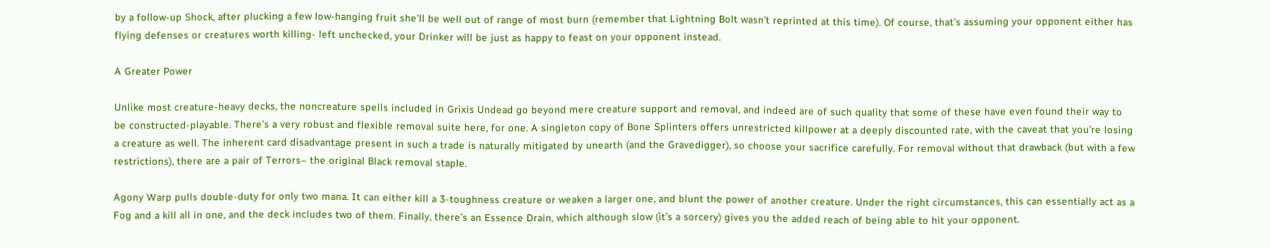by a follow-up Shock, after plucking a few low-hanging fruit she’ll be well out of range of most burn (remember that Lightning Bolt wasn’t reprinted at this time). Of course, that’s assuming your opponent either has flying defenses or creatures worth killing- left unchecked, your Drinker will be just as happy to feast on your opponent instead.

A Greater Power

Unlike most creature-heavy decks, the noncreature spells included in Grixis Undead go beyond mere creature support and removal, and indeed are of such quality that some of these have even found their way to be constructed-playable. There’s a very robust and flexible removal suite here, for one. A singleton copy of Bone Splinters offers unrestricted killpower at a deeply discounted rate, with the caveat that you’re losing a creature as well. The inherent card disadvantage present in such a trade is naturally mitigated by unearth (and the Gravedigger), so choose your sacrifice carefully. For removal without that drawback (but with a few restrictions), there are a pair of Terrors– the original Black removal staple.

Agony Warp pulls double-duty for only two mana. It can either kill a 3-toughness creature or weaken a larger one, and blunt the power of another creature. Under the right circumstances, this can essentially act as a Fog and a kill all in one, and the deck includes two of them. Finally, there’s an Essence Drain, which although slow (it’s a sorcery) gives you the added reach of being able to hit your opponent.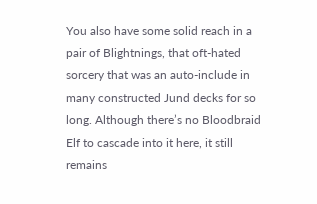You also have some solid reach in a pair of Blightnings, that oft-hated sorcery that was an auto-include in many constructed Jund decks for so long. Although there’s no Bloodbraid Elf to cascade into it here, it still remains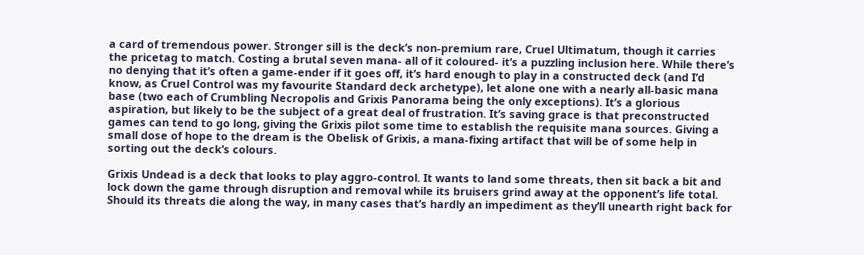a card of tremendous power. Stronger sill is the deck’s non-premium rare, Cruel Ultimatum, though it carries the pricetag to match. Costing a brutal seven mana- all of it coloured- it’s a puzzling inclusion here. While there’s no denying that it’s often a game-ender if it goes off, it’s hard enough to play in a constructed deck (and I’d know, as Cruel Control was my favourite Standard deck archetype), let alone one with a nearly all-basic mana base (two each of Crumbling Necropolis and Grixis Panorama being the only exceptions). It’s a glorious aspiration, but likely to be the subject of a great deal of frustration. It’s saving grace is that preconstructed games can tend to go long, giving the Grixis pilot some time to establish the requisite mana sources. Giving a small dose of hope to the dream is the Obelisk of Grixis, a mana-fixing artifact that will be of some help in sorting out the deck’s colours.

Grixis Undead is a deck that looks to play aggro-control. It wants to land some threats, then sit back a bit and lock down the game through disruption and removal while its bruisers grind away at the opponent’s life total. Should its threats die along the way, in many cases that’s hardly an impediment as they’ll unearth right back for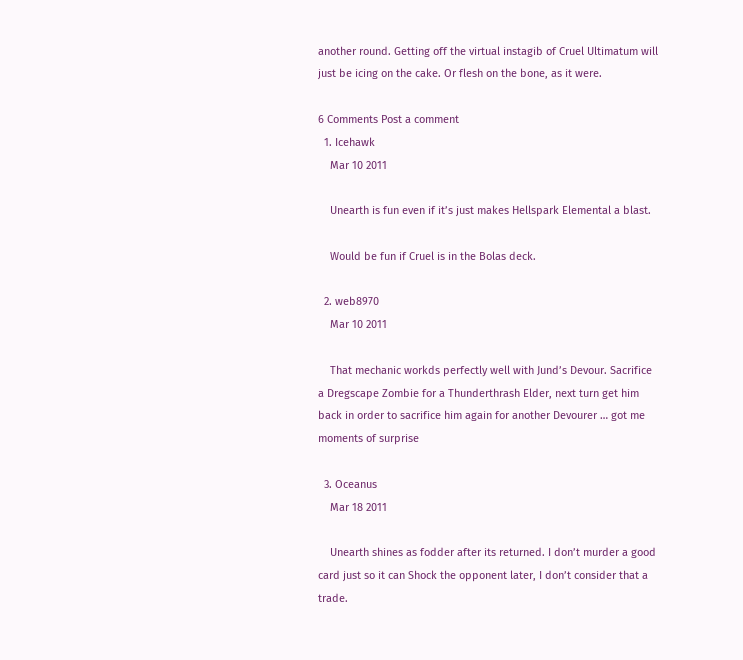another round. Getting off the virtual instagib of Cruel Ultimatum will just be icing on the cake. Or flesh on the bone, as it were.

6 Comments Post a comment
  1. Icehawk
    Mar 10 2011

    Unearth is fun even if it’s just makes Hellspark Elemental a blast.

    Would be fun if Cruel is in the Bolas deck.

  2. web8970
    Mar 10 2011

    That mechanic workds perfectly well with Jund’s Devour. Sacrifice a Dregscape Zombie for a Thunderthrash Elder, next turn get him back in order to sacrifice him again for another Devourer … got me moments of surprise

  3. Oceanus
    Mar 18 2011

    Unearth shines as fodder after its returned. I don’t murder a good card just so it can Shock the opponent later, I don’t consider that a trade.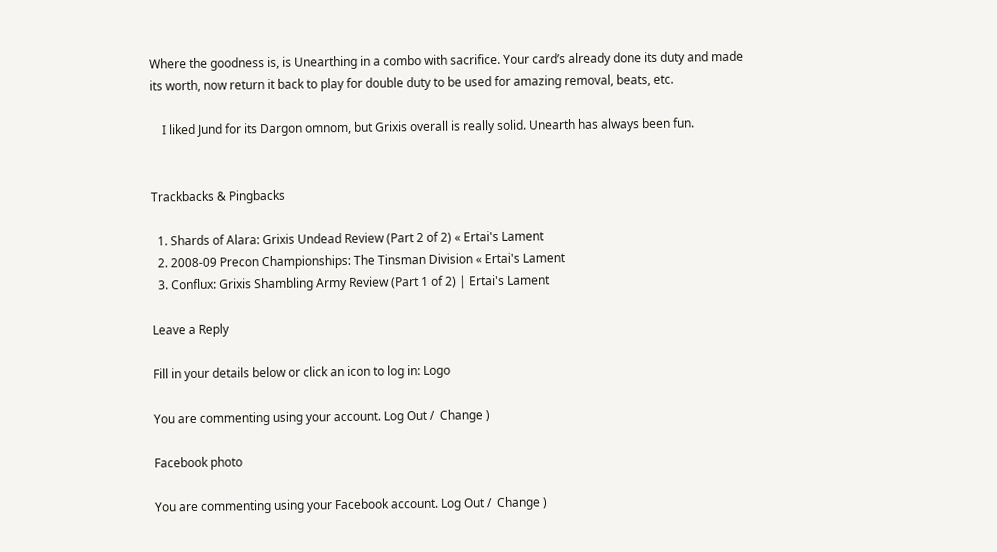Where the goodness is, is Unearthing in a combo with sacrifice. Your card’s already done its duty and made its worth, now return it back to play for double duty to be used for amazing removal, beats, etc.

    I liked Jund for its Dargon omnom, but Grixis overall is really solid. Unearth has always been fun.


Trackbacks & Pingbacks

  1. Shards of Alara: Grixis Undead Review (Part 2 of 2) « Ertai's Lament
  2. 2008-09 Precon Championships: The Tinsman Division « Ertai's Lament
  3. Conflux: Grixis Shambling Army Review (Part 1 of 2) | Ertai's Lament

Leave a Reply

Fill in your details below or click an icon to log in: Logo

You are commenting using your account. Log Out /  Change )

Facebook photo

You are commenting using your Facebook account. Log Out /  Change )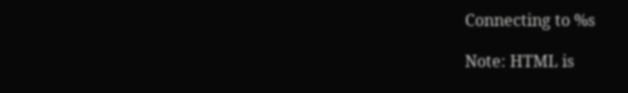Connecting to %s

Note: HTML is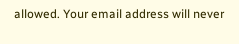allowed. Your email address will never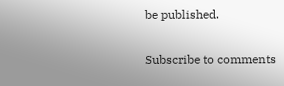be published.

Subscribe to comments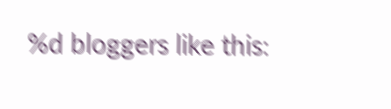%d bloggers like this: